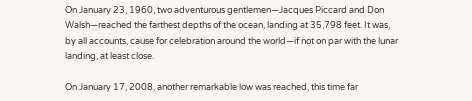On January 23, 1960, two adventurous gentlemen—Jacques Piccard and Don Walsh—reached the farthest depths of the ocean, landing at 35,798 feet. It was, by all accounts, cause for celebration around the world—if not on par with the lunar landing, at least close.

On January 17, 2008, another remarkable low was reached, this time far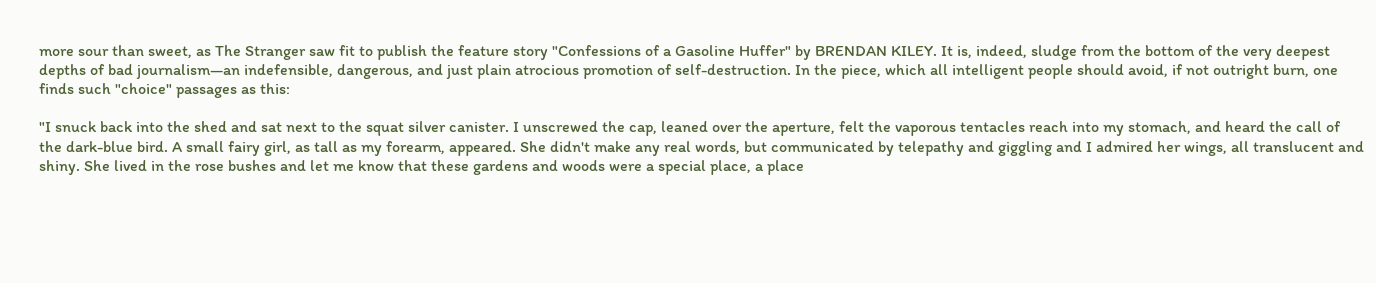more sour than sweet, as The Stranger saw fit to publish the feature story "Confessions of a Gasoline Huffer" by BRENDAN KILEY. It is, indeed, sludge from the bottom of the very deepest depths of bad journalism—an indefensible, dangerous, and just plain atrocious promotion of self-destruction. In the piece, which all intelligent people should avoid, if not outright burn, one finds such "choice" passages as this:

"I snuck back into the shed and sat next to the squat silver canister. I unscrewed the cap, leaned over the aperture, felt the vaporous tentacles reach into my stomach, and heard the call of the dark-blue bird. A small fairy girl, as tall as my forearm, appeared. She didn't make any real words, but communicated by telepathy and giggling and I admired her wings, all translucent and shiny. She lived in the rose bushes and let me know that these gardens and woods were a special place, a place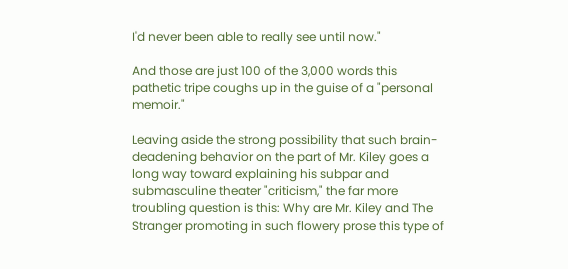I'd never been able to really see until now."

And those are just 100 of the 3,000 words this pathetic tripe coughs up in the guise of a "personal memoir."

Leaving aside the strong possibility that such brain-deadening behavior on the part of Mr. Kiley goes a long way toward explaining his subpar and submasculine theater "criticism," the far more troubling question is this: Why are Mr. Kiley and The Stranger promoting in such flowery prose this type of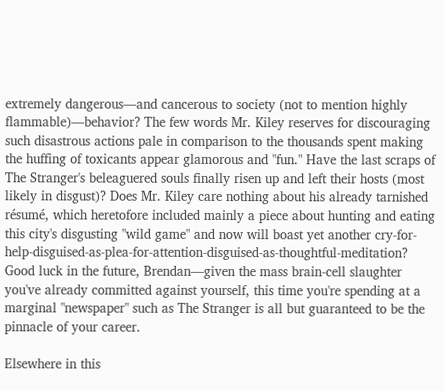extremely dangerous—and cancerous to society (not to mention highly flammable)—behavior? The few words Mr. Kiley reserves for discouraging such disastrous actions pale in comparison to the thousands spent making the huffing of toxicants appear glamorous and "fun." Have the last scraps of The Stranger's beleaguered souls finally risen up and left their hosts (most likely in disgust)? Does Mr. Kiley care nothing about his already tarnished résumé, which heretofore included mainly a piece about hunting and eating this city's disgusting "wild game" and now will boast yet another cry-for-help-disguised-as-plea-for-attention-disguised-as-thoughtful-meditation? Good luck in the future, Brendan—given the mass brain-cell slaughter you've already committed against yourself, this time you're spending at a marginal "newspaper" such as The Stranger is all but guaranteed to be the pinnacle of your career.

Elsewhere in this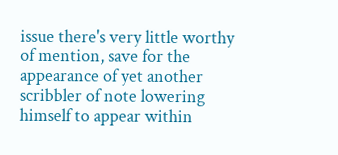issue there's very little worthy of mention, save for the appearance of yet another scribbler of note lowering himself to appear within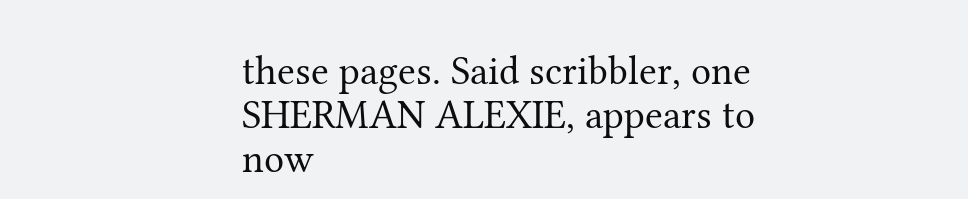these pages. Said scribbler, one SHERMAN ALEXIE, appears to now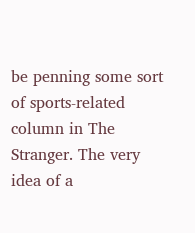be penning some sort of sports-related column in The Stranger. The very idea of a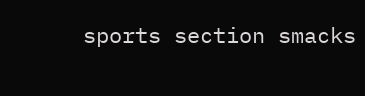sports section smacks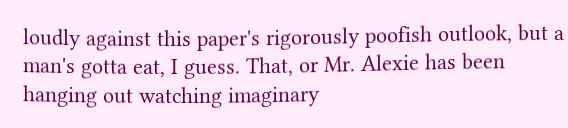loudly against this paper's rigorously poofish outlook, but a man's gotta eat, I guess. That, or Mr. Alexie has been hanging out watching imaginary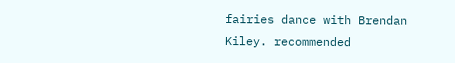fairies dance with Brendan Kiley. recommended